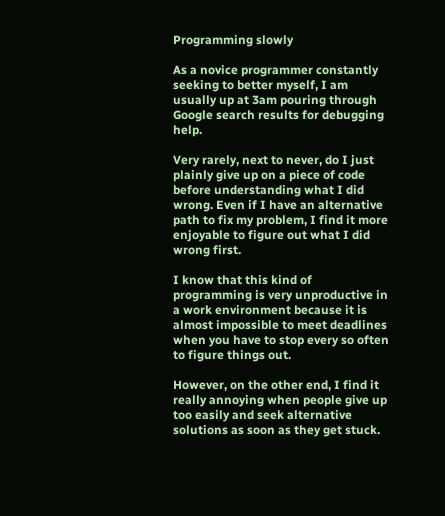Programming slowly

As a novice programmer constantly seeking to better myself, I am usually up at 3am pouring through Google search results for debugging help.

Very rarely, next to never, do I just plainly give up on a piece of code before understanding what I did wrong. Even if I have an alternative path to fix my problem, I find it more enjoyable to figure out what I did wrong first.

I know that this kind of programming is very unproductive in a work environment because it is almost impossible to meet deadlines when you have to stop every so often to figure things out.

However, on the other end, I find it really annoying when people give up too easily and seek alternative solutions as soon as they get stuck.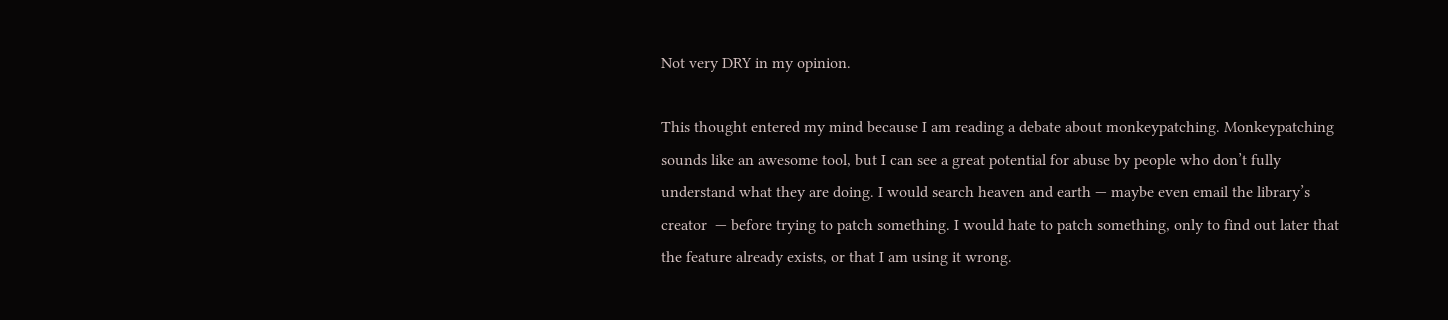Not very DRY in my opinion.

This thought entered my mind because I am reading a debate about monkeypatching. Monkeypatching sounds like an awesome tool, but I can see a great potential for abuse by people who don’t fully understand what they are doing. I would search heaven and earth — maybe even email the library’s creator  — before trying to patch something. I would hate to patch something, only to find out later that the feature already exists, or that I am using it wrong.